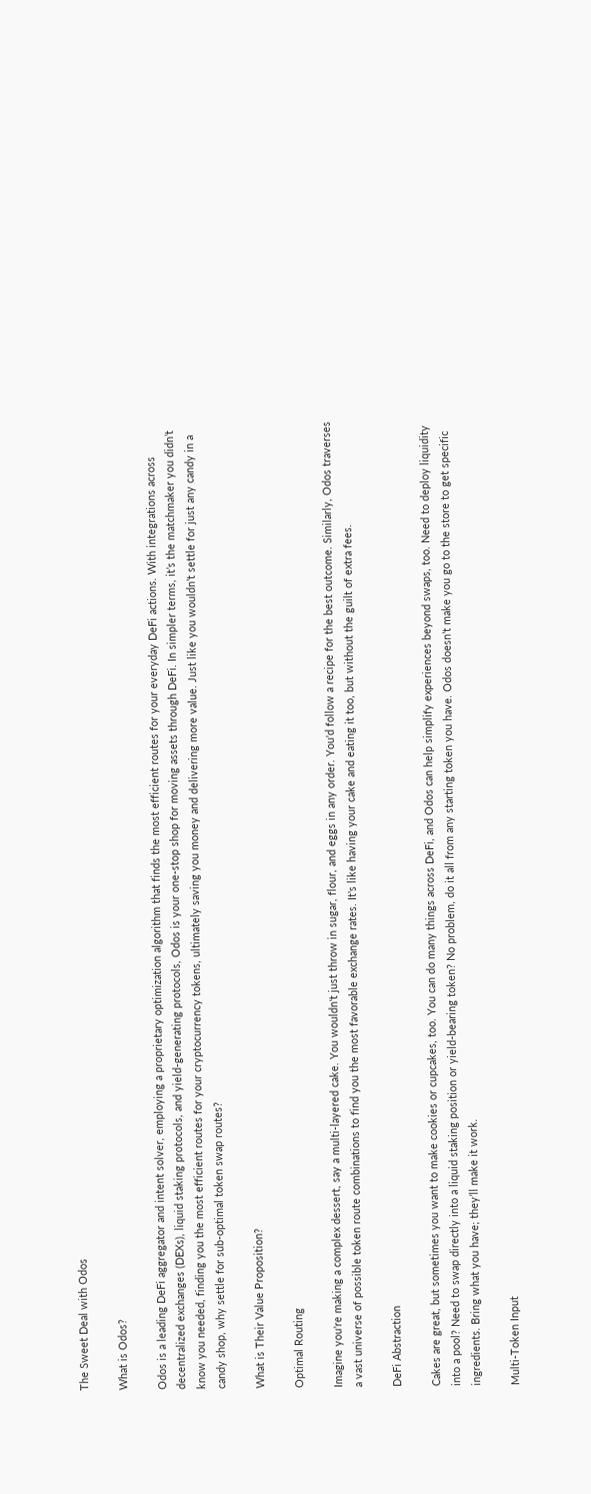The Sweet Deal with Odos

What is Odos?

Odos is a leading DeFi aggregator and intent solver, employing a proprietary optimization algorithm that finds the most efficient routes for your everyday DeFi actions. With integrations across decentralized exchanges (DEXs), liquid staking protocols, and yield-generating protocols, Odos is your one-stop shop for moving assets through DeFi. In simpler terms, it’s the matchmaker you didn’t know you needed, finding you the most efficient routes for your cryptocurrency tokens, ultimately saving you money and delivering more value. Just like you wouldn’t settle for just any candy in a candy shop, why settle for sub-optimal token swap routes?

What is Their Value Proposition?

Optimal Routing

Imagine you're making a complex dessert, say a multi-layered cake. You wouldn't just throw in sugar, flour, and eggs in any order. You'd follow a recipe for the best outcome. Similarly, Odos traverses a vast universe of possible token route combinations to find you the most favorable exchange rates. It's like having your cake and eating it too, but without the guilt of extra fees.

DeFi Abstraction

Cakes are great, but sometimes you want to make cookies or cupcakes, too. You can do many things across DeFi, and Odos can help simplify experiences beyond swaps, too. Need to deploy liquidity into a pool? Need to swap directly into a liquid staking position or yield-bearing token? No problem, do it all from any starting token you have. Odos doesn’t make you go to the store to get specific ingredients. Bring what you have; they’ll make it work.

Multi-Token Input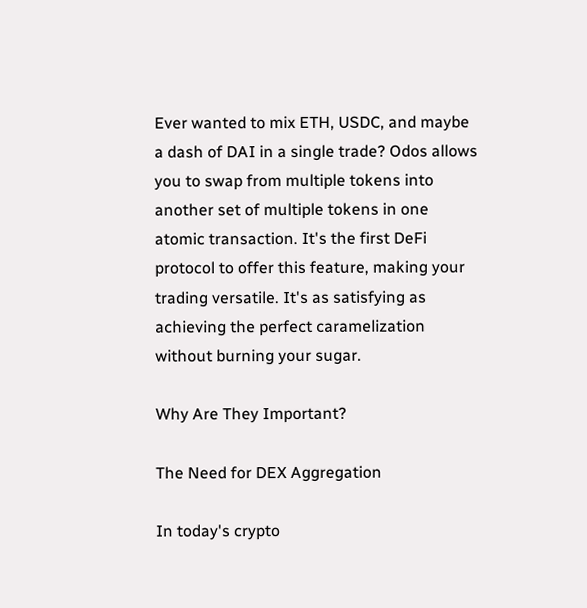Ever wanted to mix ETH, USDC, and maybe a dash of DAI in a single trade? Odos allows you to swap from multiple tokens into another set of multiple tokens in one atomic transaction. It's the first DeFi protocol to offer this feature, making your trading versatile. It's as satisfying as achieving the perfect caramelization without burning your sugar.

Why Are They Important?

The Need for DEX Aggregation

In today's crypto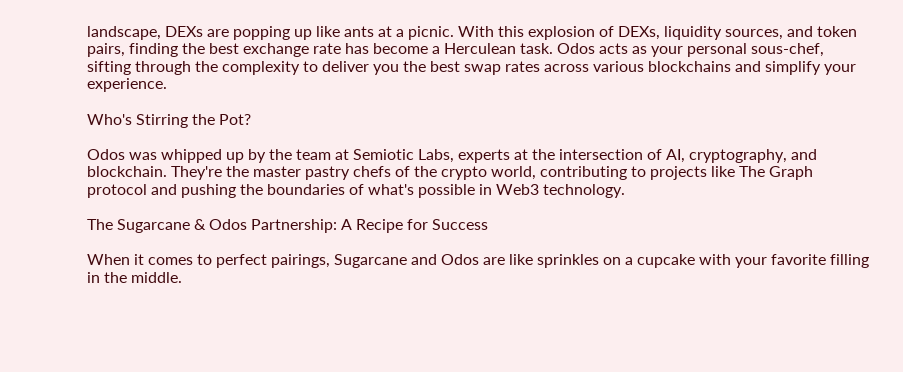landscape, DEXs are popping up like ants at a picnic. With this explosion of DEXs, liquidity sources, and token pairs, finding the best exchange rate has become a Herculean task. Odos acts as your personal sous-chef, sifting through the complexity to deliver you the best swap rates across various blockchains and simplify your experience.

Who's Stirring the Pot?

Odos was whipped up by the team at Semiotic Labs, experts at the intersection of AI, cryptography, and blockchain. They're the master pastry chefs of the crypto world, contributing to projects like The Graph protocol and pushing the boundaries of what's possible in Web3 technology.

The Sugarcane & Odos Partnership: A Recipe for Success

When it comes to perfect pairings, Sugarcane and Odos are like sprinkles on a cupcake with your favorite filling in the middle.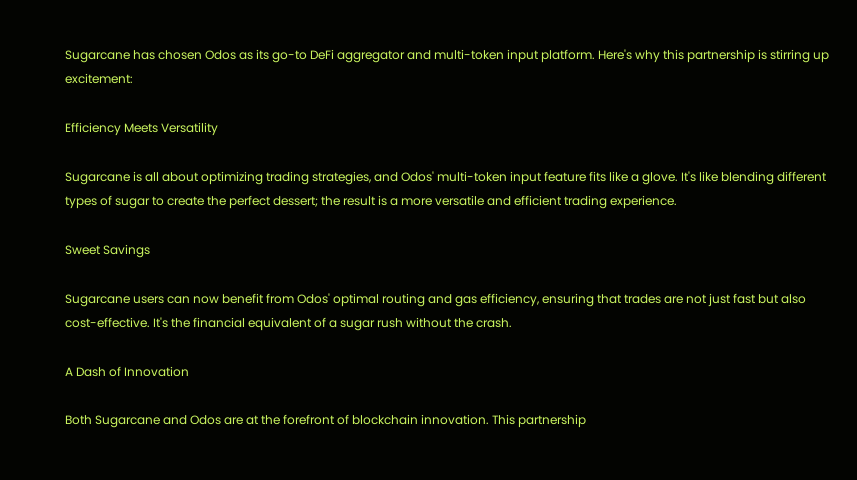Sugarcane has chosen Odos as its go-to DeFi aggregator and multi-token input platform. Here's why this partnership is stirring up excitement:

Efficiency Meets Versatility

Sugarcane is all about optimizing trading strategies, and Odos' multi-token input feature fits like a glove. It's like blending different types of sugar to create the perfect dessert; the result is a more versatile and efficient trading experience.

Sweet Savings

Sugarcane users can now benefit from Odos' optimal routing and gas efficiency, ensuring that trades are not just fast but also cost-effective. It's the financial equivalent of a sugar rush without the crash.

A Dash of Innovation

Both Sugarcane and Odos are at the forefront of blockchain innovation. This partnership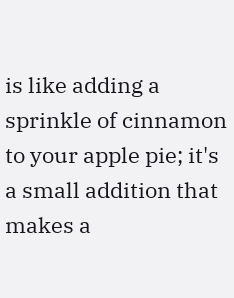is like adding a sprinkle of cinnamon to your apple pie; it's a small addition that makes a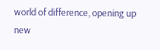world of difference, opening up new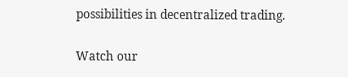possibilities in decentralized trading.

Watch our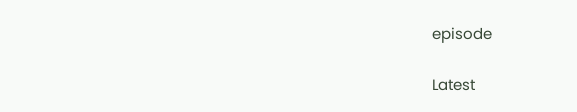episode

Latest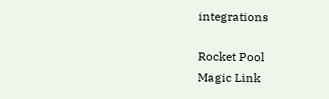integrations

Rocket Pool
Magic Link